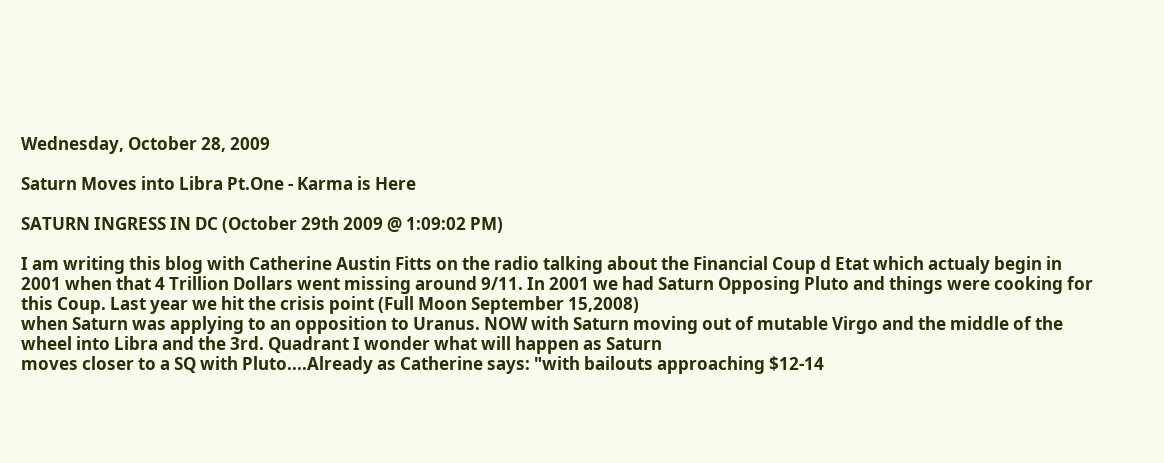Wednesday, October 28, 2009

Saturn Moves into Libra Pt.One - Karma is Here

SATURN INGRESS IN DC (October 29th 2009 @ 1:09:02 PM)

I am writing this blog with Catherine Austin Fitts on the radio talking about the Financial Coup d Etat which actualy begin in 2001 when that 4 Trillion Dollars went missing around 9/11. In 2001 we had Saturn Opposing Pluto and things were cooking for this Coup. Last year we hit the crisis point (Full Moon September 15,2008)
when Saturn was applying to an opposition to Uranus. NOW with Saturn moving out of mutable Virgo and the middle of the wheel into Libra and the 3rd. Quadrant I wonder what will happen as Saturn
moves closer to a SQ with Pluto....Already as Catherine says: "with bailouts approaching $12-14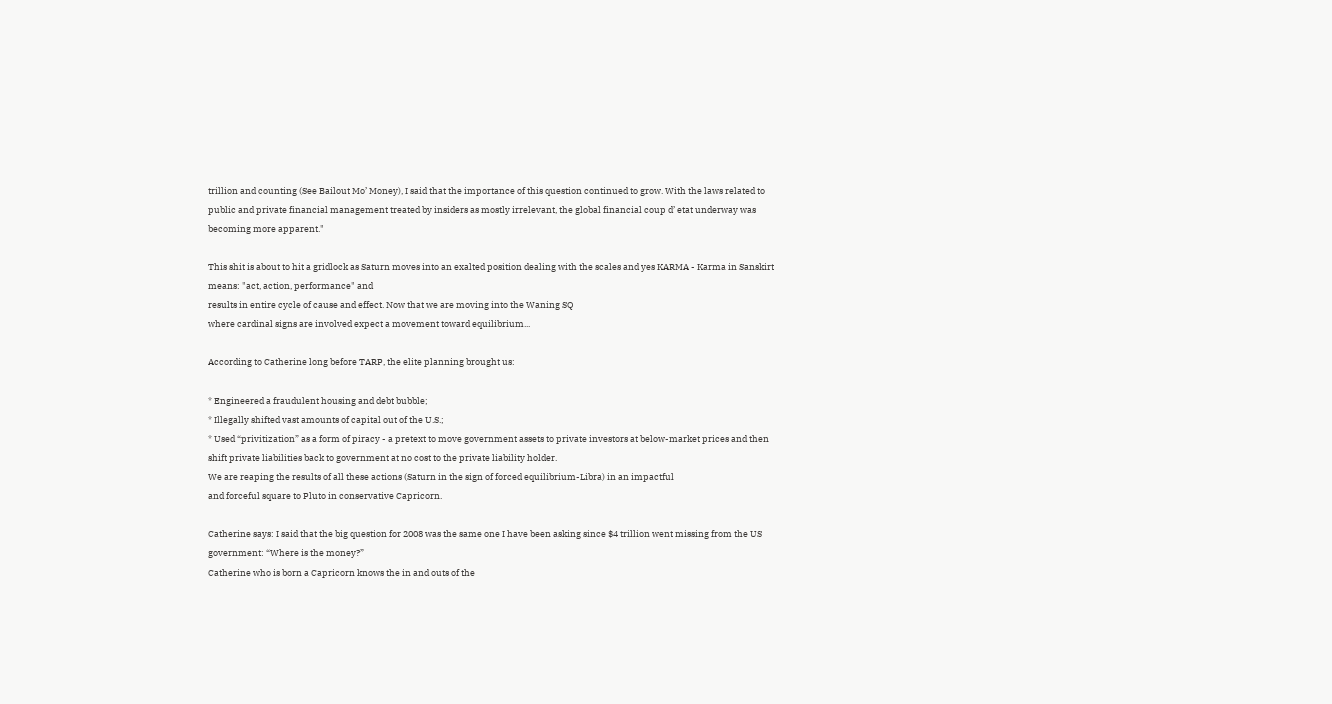trillion and counting (See Bailout Mo’ Money), I said that the importance of this question continued to grow. With the laws related to public and private financial management treated by insiders as mostly irrelevant, the global financial coup d’ etat underway was becoming more apparent."

This shit is about to hit a gridlock as Saturn moves into an exalted position dealing with the scales and yes KARMA - Karma in Sanskirt means: "act, action, performance" and
results in entire cycle of cause and effect. Now that we are moving into the Waning SQ
where cardinal signs are involved expect a movement toward equilibrium...

According to Catherine long before TARP, the elite planning brought us:

* Engineered a fraudulent housing and debt bubble;
* Illegally shifted vast amounts of capital out of the U.S.;
* Used “privitization” as a form of piracy - a pretext to move government assets to private investors at below-market prices and then shift private liabilities back to government at no cost to the private liability holder.
We are reaping the results of all these actions (Saturn in the sign of forced equilibrium-Libra) in an impactful
and forceful square to Pluto in conservative Capricorn.

Catherine says: I said that the big question for 2008 was the same one I have been asking since $4 trillion went missing from the US government: “Where is the money?”
Catherine who is born a Capricorn knows the in and outs of the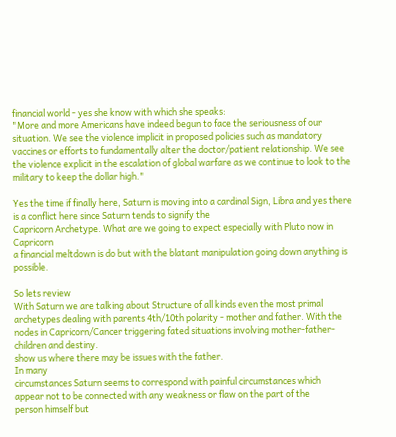financial world - yes she know with which she speaks:
"More and more Americans have indeed begun to face the seriousness of our situation. We see the violence implicit in proposed policies such as mandatory vaccines or efforts to fundamentally alter the doctor/patient relationship. We see the violence explicit in the escalation of global warfare as we continue to look to the military to keep the dollar high."

Yes the time if finally here, Saturn is moving into a cardinal Sign, Libra and yes there
is a conflict here since Saturn tends to signify the
Capricorn Archetype. What are we going to expect especially with Pluto now in Capricorn
a financial meltdown is do but with the blatant manipulation going down anything is possible.

So lets review
With Saturn we are talking about Structure of all kinds even the most primal archetypes dealing with parents 4th/10th polarity - mother and father. With the nodes in Capricorn/Cancer triggering fated situations involving mother-father-children and destiny.
show us where there may be issues with the father.
In many
circumstances Saturn seems to correspond with painful circumstances which
appear not to be connected with any weakness or flaw on the part of the
person himself but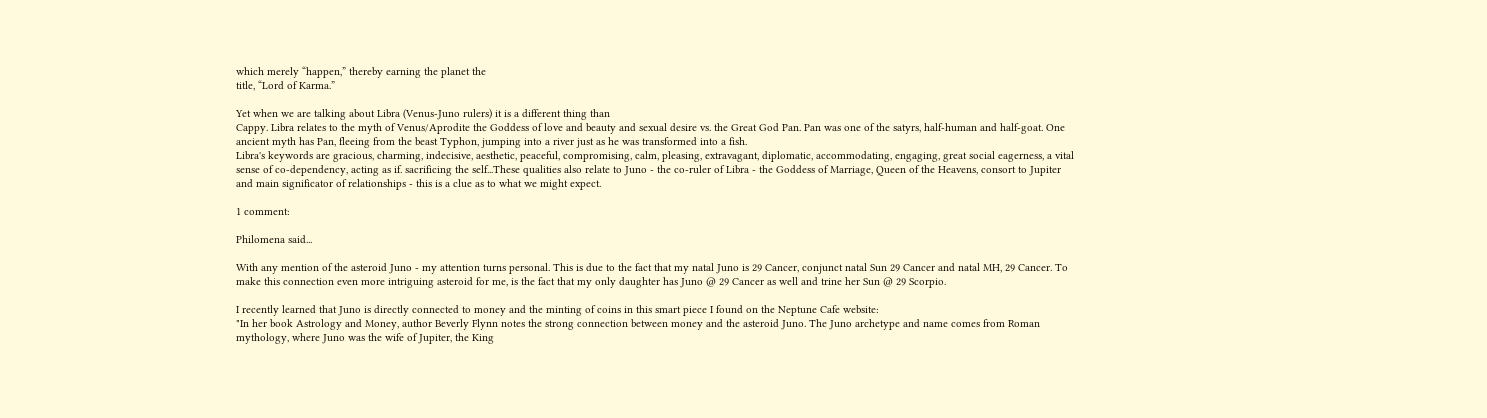which merely “happen,” thereby earning the planet the
title, “Lord of Karma.”

Yet when we are talking about Libra (Venus-Juno rulers) it is a different thing than
Cappy. Libra relates to the myth of Venus/Aprodite the Goddess of love and beauty and sexual desire vs. the Great God Pan. Pan was one of the satyrs, half-human and half-goat. One ancient myth has Pan, fleeing from the beast Typhon, jumping into a river just as he was transformed into a fish.
Libra's keywords are gracious, charming, indecisive, aesthetic, peaceful, compromising, calm, pleasing, extravagant, diplomatic, accommodating, engaging, great social eagerness, a vital sense of co-dependency, acting as if. sacrificing the self...These qualities also relate to Juno - the co-ruler of Libra - the Goddess of Marriage, Queen of the Heavens, consort to Jupiter and main significator of relationships - this is a clue as to what we might expect.

1 comment:

Philomena said...

With any mention of the asteroid Juno - my attention turns personal. This is due to the fact that my natal Juno is 29 Cancer, conjunct natal Sun 29 Cancer and natal MH, 29 Cancer. To make this connection even more intriguing asteroid for me, is the fact that my only daughter has Juno @ 29 Cancer as well and trine her Sun @ 29 Scorpio.

I recently learned that Juno is directly connected to money and the minting of coins in this smart piece I found on the Neptune Cafe website:
"In her book Astrology and Money, author Beverly Flynn notes the strong connection between money and the asteroid Juno. The Juno archetype and name comes from Roman mythology, where Juno was the wife of Jupiter, the King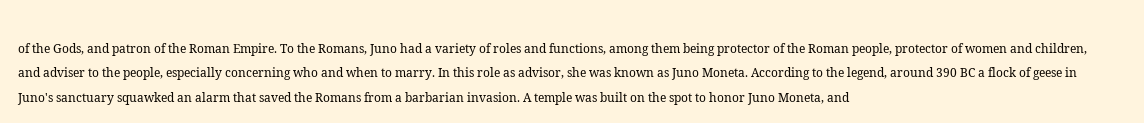of the Gods, and patron of the Roman Empire. To the Romans, Juno had a variety of roles and functions, among them being protector of the Roman people, protector of women and children, and adviser to the people, especially concerning who and when to marry. In this role as advisor, she was known as Juno Moneta. According to the legend, around 390 BC a flock of geese in Juno's sanctuary squawked an alarm that saved the Romans from a barbarian invasion. A temple was built on the spot to honor Juno Moneta, and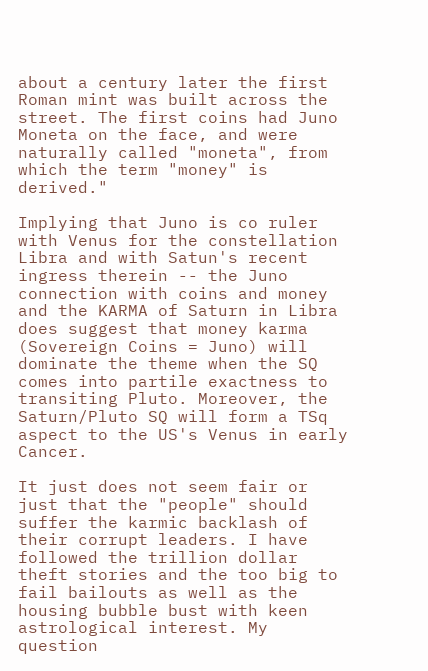about a century later the first Roman mint was built across the street. The first coins had Juno Moneta on the face, and were naturally called "moneta", from which the term "money" is derived."

Implying that Juno is co ruler with Venus for the constellation Libra and with Satun's recent ingress therein -- the Juno connection with coins and money and the KARMA of Saturn in Libra does suggest that money karma (Sovereign Coins = Juno) will dominate the theme when the SQ comes into partile exactness to transiting Pluto. Moreover, the Saturn/Pluto SQ will form a TSq aspect to the US's Venus in early Cancer.

It just does not seem fair or just that the "people" should suffer the karmic backlash of their corrupt leaders. I have followed the trillion dollar theft stories and the too big to fail bailouts as well as the housing bubble bust with keen astrological interest. My question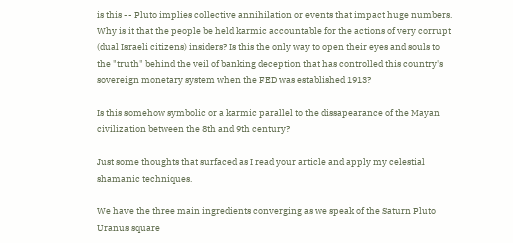is this -- Pluto implies collective annihilation or events that impact huge numbers. Why is it that the people be held karmic accountable for the actions of very corrupt (dual Israeli citizens) insiders? Is this the only way to open their eyes and souls to the "truth" behind the veil of banking deception that has controlled this country's sovereign monetary system when the FED was established 1913?

Is this somehow symbolic or a karmic parallel to the dissapearance of the Mayan civilization between the 8th and 9th century?

Just some thoughts that surfaced as I read your article and apply my celestial shamanic techniques.

We have the three main ingredients converging as we speak of the Saturn Pluto Uranus square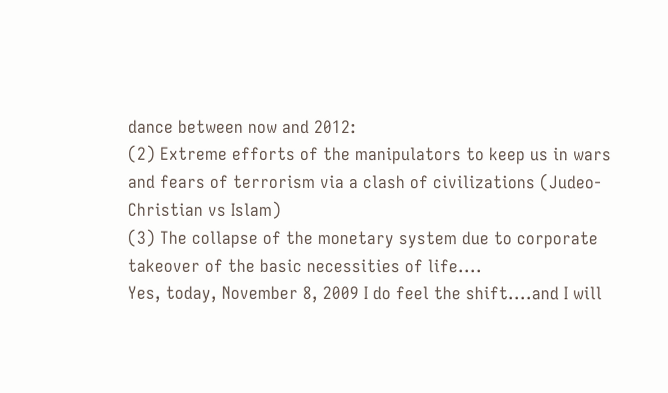dance between now and 2012:
(2) Extreme efforts of the manipulators to keep us in wars and fears of terrorism via a clash of civilizations (Judeo-Christian vs Islam)
(3) The collapse of the monetary system due to corporate takeover of the basic necessities of life....
Yes, today, November 8, 2009 I do feel the shift....and I will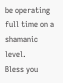be operating full time on a shamanic level.
Bless you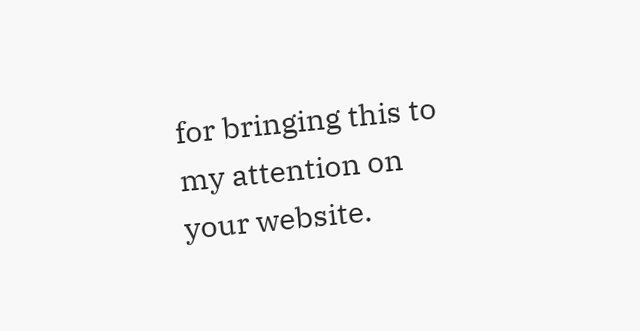for bringing this to my attention on your website.